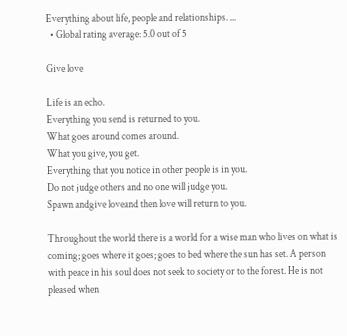Everything about life, people and relationships. ...
  • Global rating average: 5.0 out of 5

Give love

Life is an echo.
Everything you send is returned to you.
What goes around comes around.
What you give, you get.
Everything that you notice in other people is in you.
Do not judge others and no one will judge you.
Spawn andgive loveand then love will return to you.

Throughout the world there is a world for a wise man who lives on what is coming; goes where it goes; goes to bed where the sun has set. A person with peace in his soul does not seek to society or to the forest. He is not pleased when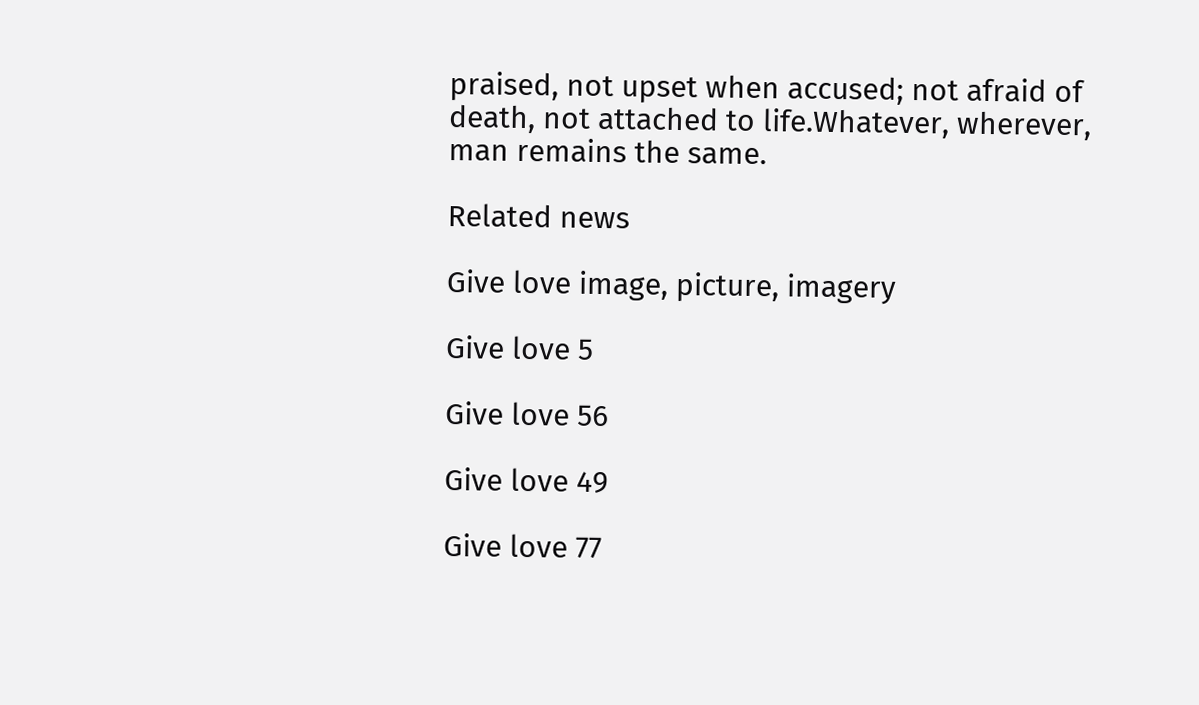praised, not upset when accused; not afraid of death, not attached to life.Whatever, wherever, man remains the same.

Related news

Give love image, picture, imagery

Give love 5

Give love 56

Give love 49

Give love 77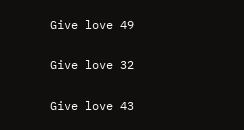Give love 49

Give love 32

Give love 43